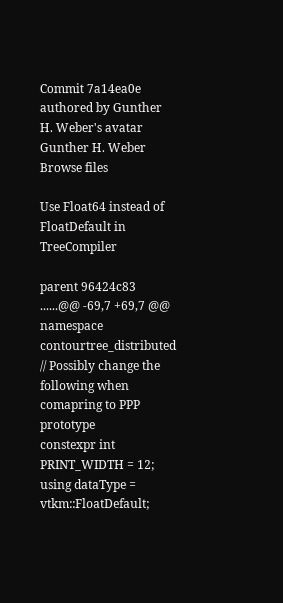Commit 7a14ea0e authored by Gunther H. Weber's avatar Gunther H. Weber
Browse files

Use Float64 instead of FloatDefault in TreeCompiler

parent 96424c83
......@@ -69,7 +69,7 @@ namespace contourtree_distributed
// Possibly change the following when comapring to PPP prototype
constexpr int PRINT_WIDTH = 12;
using dataType = vtkm::FloatDefault;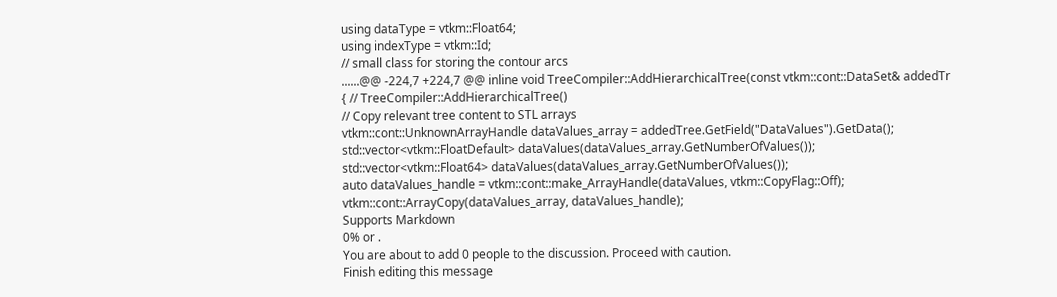using dataType = vtkm::Float64;
using indexType = vtkm::Id;
// small class for storing the contour arcs
......@@ -224,7 +224,7 @@ inline void TreeCompiler::AddHierarchicalTree(const vtkm::cont::DataSet& addedTr
{ // TreeCompiler::AddHierarchicalTree()
// Copy relevant tree content to STL arrays
vtkm::cont::UnknownArrayHandle dataValues_array = addedTree.GetField("DataValues").GetData();
std::vector<vtkm::FloatDefault> dataValues(dataValues_array.GetNumberOfValues());
std::vector<vtkm::Float64> dataValues(dataValues_array.GetNumberOfValues());
auto dataValues_handle = vtkm::cont::make_ArrayHandle(dataValues, vtkm::CopyFlag::Off);
vtkm::cont::ArrayCopy(dataValues_array, dataValues_handle);
Supports Markdown
0% or .
You are about to add 0 people to the discussion. Proceed with caution.
Finish editing this message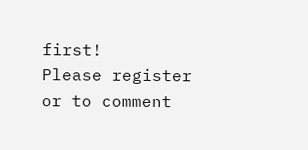first!
Please register or to comment